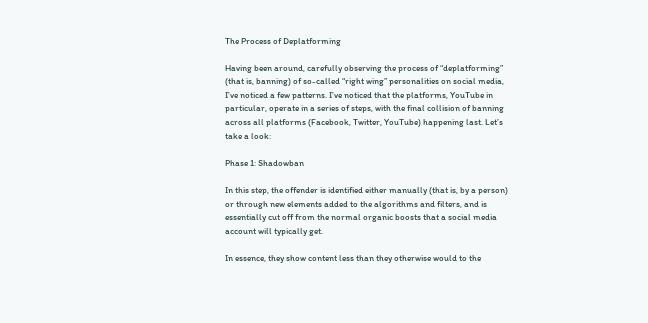The Process of Deplatforming

Having been around, carefully observing the process of “deplatforming” (that is, banning) of so-called “right wing” personalities on social media, I’ve noticed a few patterns. I’ve noticed that the platforms, YouTube in particular, operate in a series of steps, with the final collision of banning across all platforms (Facebook, Twitter, YouTube) happening last. Let’s take a look:

Phase 1: Shadowban

In this step, the offender is identified either manually (that is, by a person) or through new elements added to the algorithms and filters, and is essentially cut off from the normal organic boosts that a social media account will typically get.

In essence, they show content less than they otherwise would to the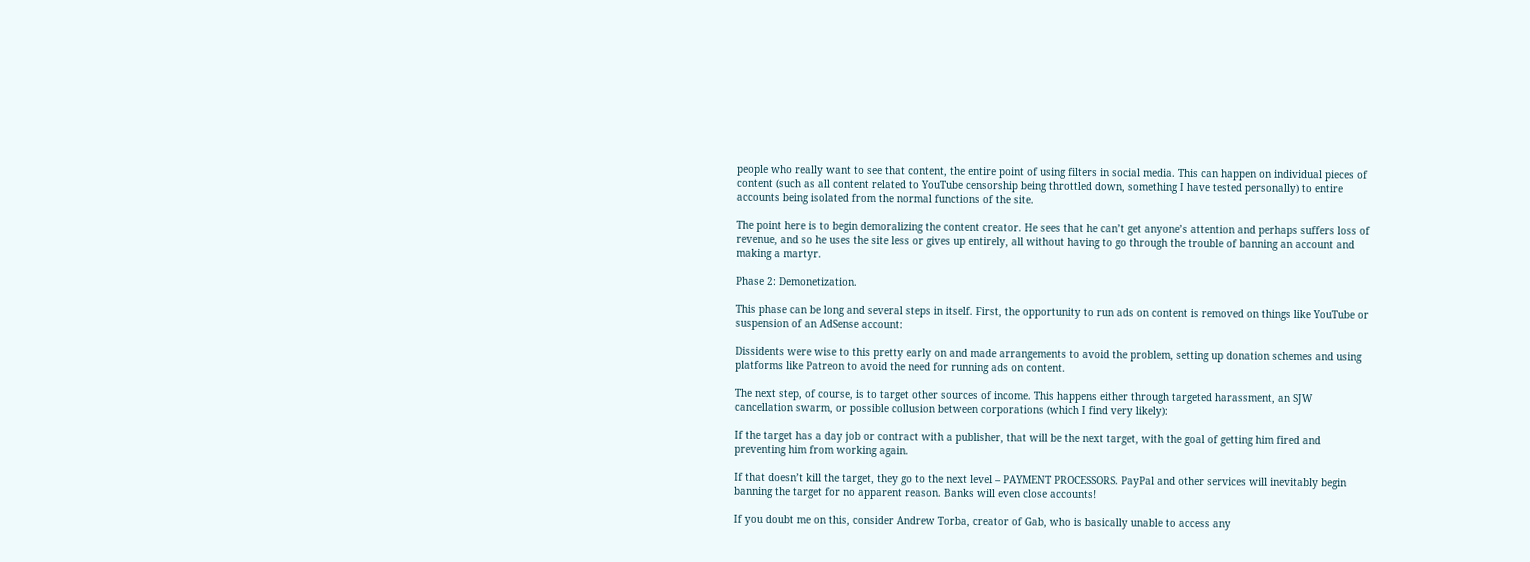people who really want to see that content, the entire point of using filters in social media. This can happen on individual pieces of content (such as all content related to YouTube censorship being throttled down, something I have tested personally) to entire accounts being isolated from the normal functions of the site.

The point here is to begin demoralizing the content creator. He sees that he can’t get anyone’s attention and perhaps suffers loss of revenue, and so he uses the site less or gives up entirely, all without having to go through the trouble of banning an account and making a martyr.

Phase 2: Demonetization.

This phase can be long and several steps in itself. First, the opportunity to run ads on content is removed on things like YouTube or suspension of an AdSense account:

Dissidents were wise to this pretty early on and made arrangements to avoid the problem, setting up donation schemes and using platforms like Patreon to avoid the need for running ads on content.

The next step, of course, is to target other sources of income. This happens either through targeted harassment, an SJW cancellation swarm, or possible collusion between corporations (which I find very likely):

If the target has a day job or contract with a publisher, that will be the next target, with the goal of getting him fired and preventing him from working again.

If that doesn’t kill the target, they go to the next level – PAYMENT PROCESSORS. PayPal and other services will inevitably begin banning the target for no apparent reason. Banks will even close accounts!

If you doubt me on this, consider Andrew Torba, creator of Gab, who is basically unable to access any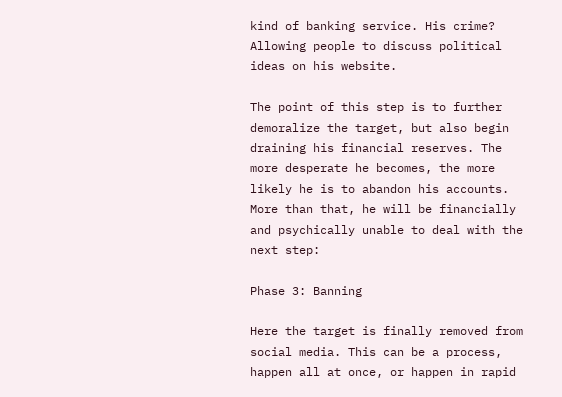kind of banking service. His crime? Allowing people to discuss political ideas on his website.

The point of this step is to further demoralize the target, but also begin draining his financial reserves. The more desperate he becomes, the more likely he is to abandon his accounts. More than that, he will be financially and psychically unable to deal with the next step:

Phase 3: Banning

Here the target is finally removed from social media. This can be a process, happen all at once, or happen in rapid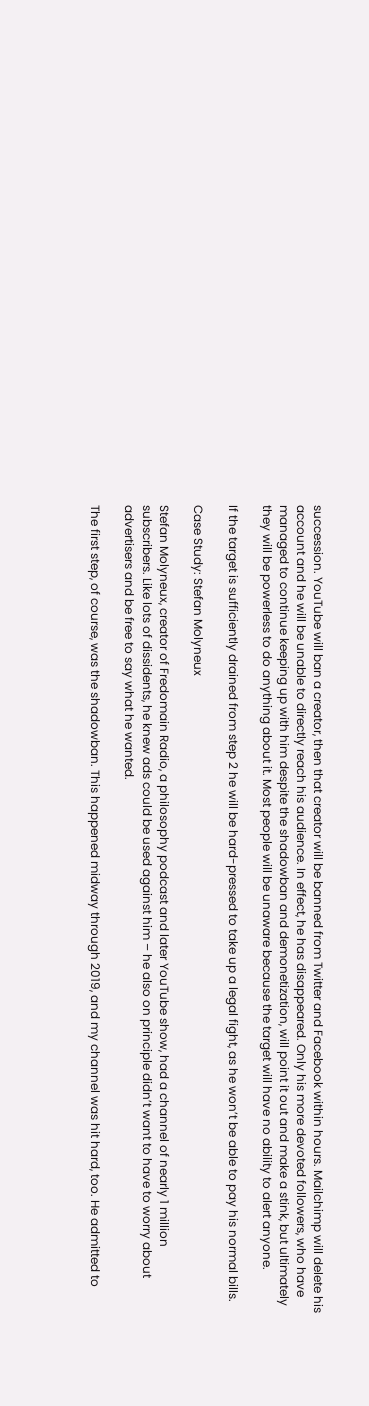succession. YouTube will ban a creator, then that creator will be banned from Twitter and Facebook within hours. Mailchimp will delete his account and he will be unable to directly reach his audience. In effect, he has disappeared. Only his more devoted followers, who have managed to continue keeping up with him despite the shadowban and demonetization, will point it out and make a stink, but ultimately they will be powerless to do anything about it. Most people will be unaware because the target will have no ability to alert anyone.

If the target is sufficiently drained from step 2 he will be hard-pressed to take up a legal fight, as he won’t be able to pay his normal bills.

Case Study: Stefan Molyneux

Stefan Molyneux, creator of Fredomain Radio, a philosophy podcast and later YouTube show, had a channel of nearly 1 million subscribers. Like lots of dissidents, he knew ads could be used against him – he also on principle didn’t want to have to worry about advertisers and be free to say what he wanted.

The first step, of course, was the shadowban. This happened midway through 2019, and my channel was hit hard, too. He admitted to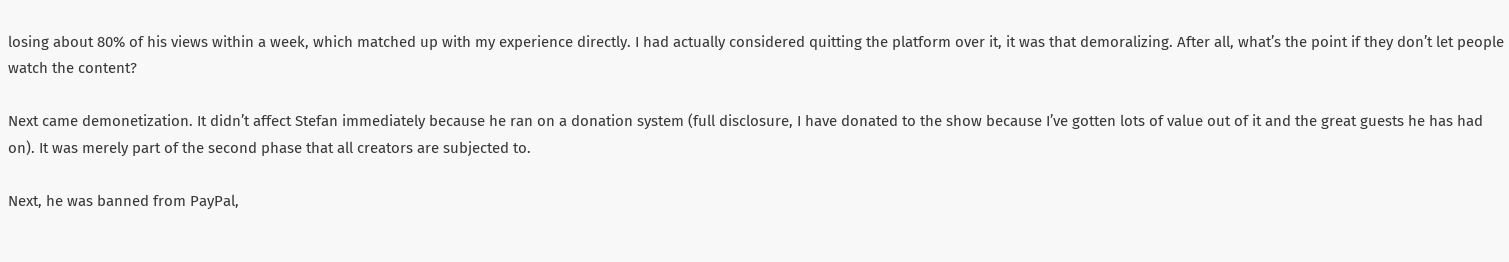losing about 80% of his views within a week, which matched up with my experience directly. I had actually considered quitting the platform over it, it was that demoralizing. After all, what’s the point if they don’t let people watch the content?

Next came demonetization. It didn’t affect Stefan immediately because he ran on a donation system (full disclosure, I have donated to the show because I’ve gotten lots of value out of it and the great guests he has had on). It was merely part of the second phase that all creators are subjected to.

Next, he was banned from PayPal,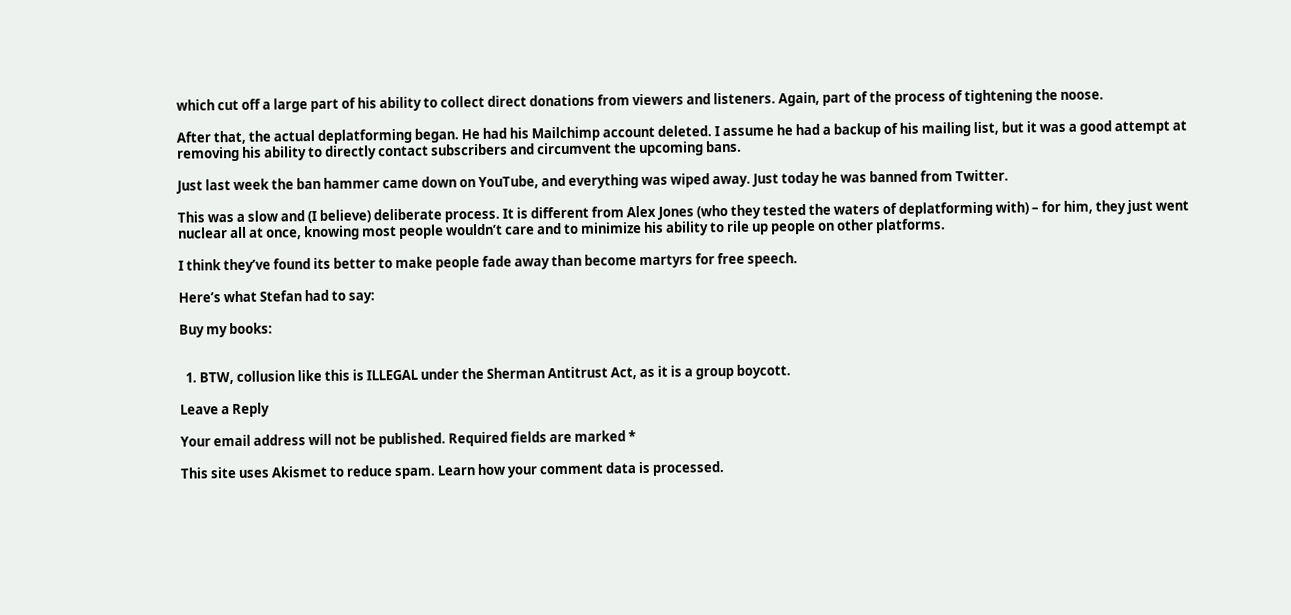which cut off a large part of his ability to collect direct donations from viewers and listeners. Again, part of the process of tightening the noose.

After that, the actual deplatforming began. He had his Mailchimp account deleted. I assume he had a backup of his mailing list, but it was a good attempt at removing his ability to directly contact subscribers and circumvent the upcoming bans.

Just last week the ban hammer came down on YouTube, and everything was wiped away. Just today he was banned from Twitter.

This was a slow and (I believe) deliberate process. It is different from Alex Jones (who they tested the waters of deplatforming with) – for him, they just went nuclear all at once, knowing most people wouldn’t care and to minimize his ability to rile up people on other platforms.

I think they’ve found its better to make people fade away than become martyrs for free speech.

Here’s what Stefan had to say:

Buy my books:


  1. BTW, collusion like this is ILLEGAL under the Sherman Antitrust Act, as it is a group boycott.

Leave a Reply

Your email address will not be published. Required fields are marked *

This site uses Akismet to reduce spam. Learn how your comment data is processed.